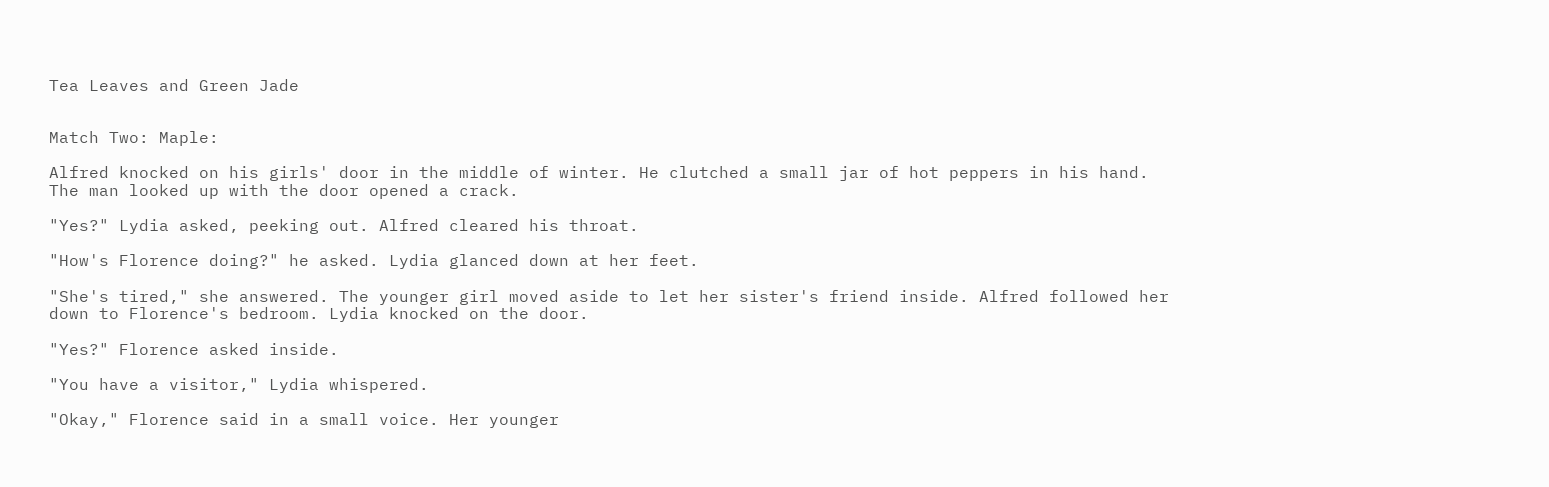Tea Leaves and Green Jade


Match Two: Maple:

Alfred knocked on his girls' door in the middle of winter. He clutched a small jar of hot peppers in his hand. The man looked up with the door opened a crack.

"Yes?" Lydia asked, peeking out. Alfred cleared his throat.

"How's Florence doing?" he asked. Lydia glanced down at her feet.

"She's tired," she answered. The younger girl moved aside to let her sister's friend inside. Alfred followed her down to Florence's bedroom. Lydia knocked on the door.

"Yes?" Florence asked inside.

"You have a visitor," Lydia whispered.

"Okay," Florence said in a small voice. Her younger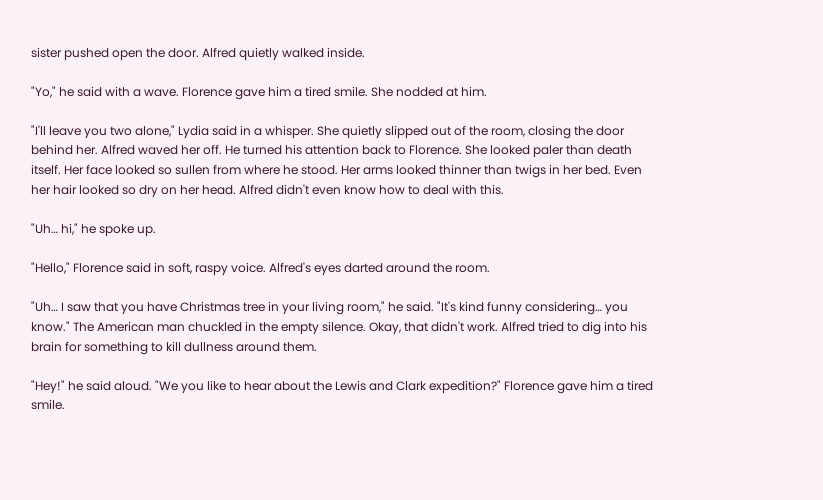sister pushed open the door. Alfred quietly walked inside.

"Yo," he said with a wave. Florence gave him a tired smile. She nodded at him.

"I'll leave you two alone," Lydia said in a whisper. She quietly slipped out of the room, closing the door behind her. Alfred waved her off. He turned his attention back to Florence. She looked paler than death itself. Her face looked so sullen from where he stood. Her arms looked thinner than twigs in her bed. Even her hair looked so dry on her head. Alfred didn't even know how to deal with this.

"Uh… hi," he spoke up.

"Hello," Florence said in soft, raspy voice. Alfred's eyes darted around the room.

"Uh… I saw that you have Christmas tree in your living room," he said. "It's kind funny considering… you know." The American man chuckled in the empty silence. Okay, that didn't work. Alfred tried to dig into his brain for something to kill dullness around them.

"Hey!" he said aloud. "We you like to hear about the Lewis and Clark expedition?" Florence gave him a tired smile.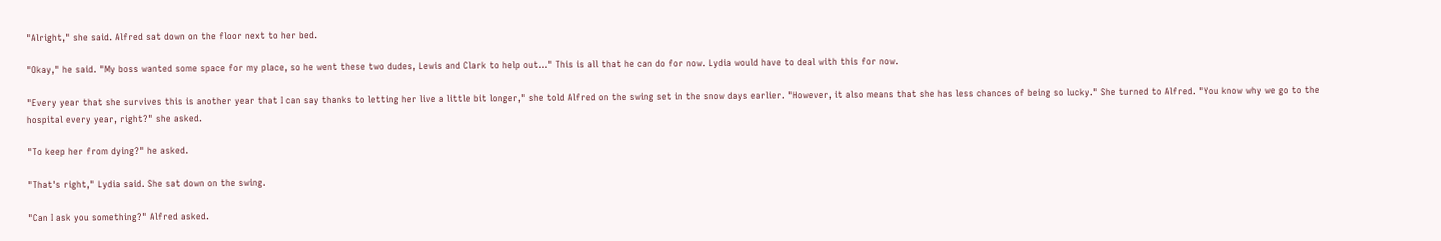"Alright," she said. Alfred sat down on the floor next to her bed.

"Okay," he said. "My boss wanted some space for my place, so he went these two dudes, Lewis and Clark to help out…" This is all that he can do for now. Lydia would have to deal with this for now.

"Every year that she survives this is another year that I can say thanks to letting her live a little bit longer," she told Alfred on the swing set in the snow days earlier. "However, it also means that she has less chances of being so lucky." She turned to Alfred. "You know why we go to the hospital every year, right?" she asked.

"To keep her from dying?" he asked.

"That's right," Lydia said. She sat down on the swing.

"Can I ask you something?" Alfred asked.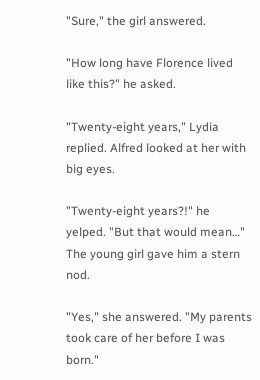"Sure," the girl answered.

"How long have Florence lived like this?" he asked.

"Twenty-eight years," Lydia replied. Alfred looked at her with big eyes.

"Twenty-eight years?!" he yelped. "But that would mean…" The young girl gave him a stern nod.

"Yes," she answered. "My parents took care of her before I was born."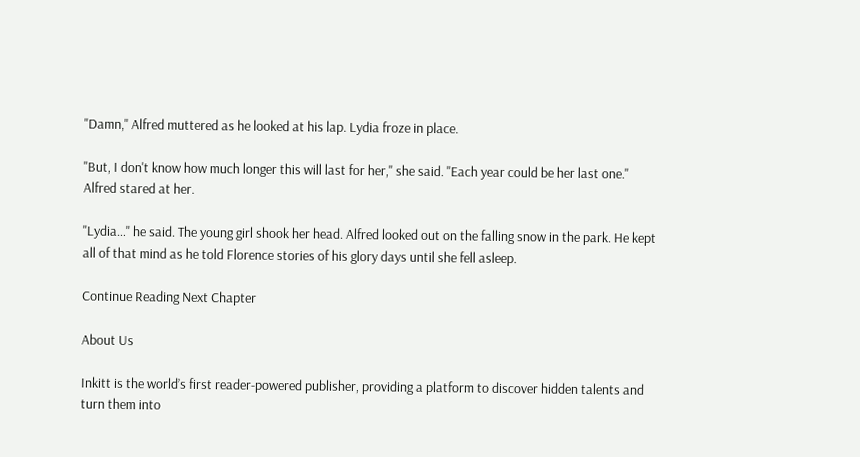"Damn," Alfred muttered as he looked at his lap. Lydia froze in place.

"But, I don't know how much longer this will last for her," she said. "Each year could be her last one." Alfred stared at her.

"Lydia…" he said. The young girl shook her head. Alfred looked out on the falling snow in the park. He kept all of that mind as he told Florence stories of his glory days until she fell asleep.

Continue Reading Next Chapter

About Us

Inkitt is the world’s first reader-powered publisher, providing a platform to discover hidden talents and turn them into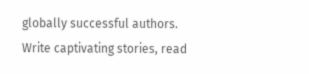globally successful authors. Write captivating stories, read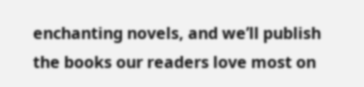enchanting novels, and we’ll publish the books our readers love most on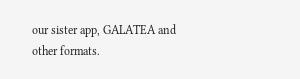our sister app, GALATEA and other formats.